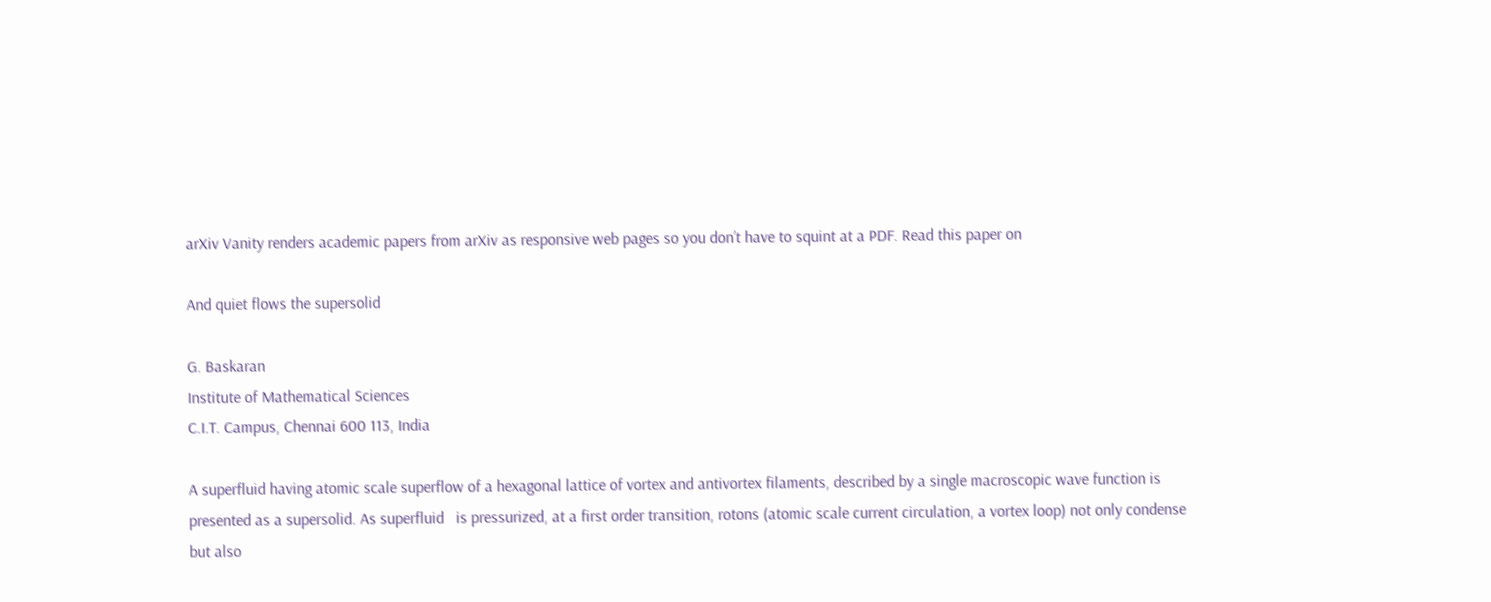arXiv Vanity renders academic papers from arXiv as responsive web pages so you don’t have to squint at a PDF. Read this paper on

And quiet flows the supersolid

G. Baskaran
Institute of Mathematical Sciences
C.I.T. Campus, Chennai 600 113, India

A superfluid having atomic scale superflow of a hexagonal lattice of vortex and antivortex filaments, described by a single macroscopic wave function is presented as a supersolid. As superfluid   is pressurized, at a first order transition, rotons (atomic scale current circulation, a vortex loop) not only condense but also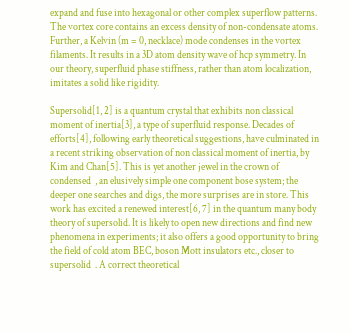expand and fuse into hexagonal or other complex superflow patterns. The vortex core contains an excess density of non-condensate atoms. Further, a Kelvin (m = 0, necklace) mode condenses in the vortex filaments. It results in a 3D atom density wave of hcp symmetry. In our theory, superfluid phase stiffness, rather than atom localization, imitates a solid like rigidity.

Supersolid[1, 2] is a quantum crystal that exhibits non classical moment of inertia[3], a type of superfluid response. Decades of efforts[4], following early theoretical suggestions, have culminated in a recent striking observation of non classical moment of inertia, by Kim and Chan[5]. This is yet another jewel in the crown of condensed  , an elusively simple one component bose system; the deeper one searches and digs, the more surprises are in store. This work has excited a renewed interest[6, 7] in the quantum many body theory of supersolid. It is likely to open new directions and find new phenomena in experiments; it also offers a good opportunity to bring the field of cold atom BEC, boson Mott insulators etc., closer to supersolid  . A correct theoretical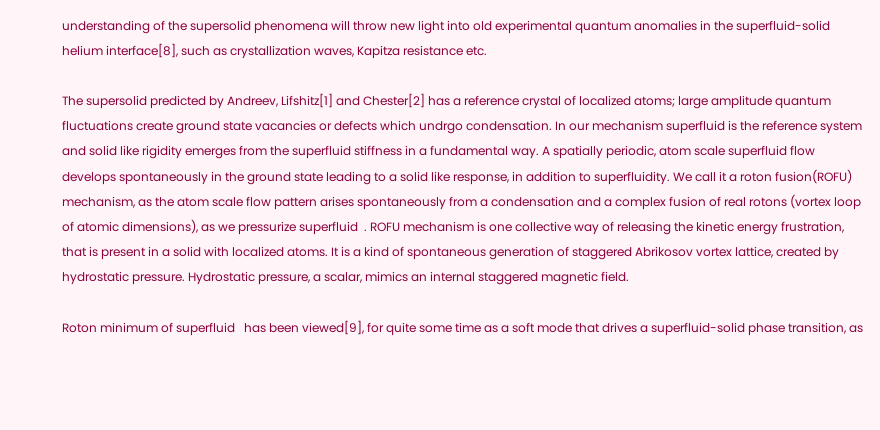understanding of the supersolid phenomena will throw new light into old experimental quantum anomalies in the superfluid-solid helium interface[8], such as crystallization waves, Kapitza resistance etc.

The supersolid predicted by Andreev, Lifshitz[1] and Chester[2] has a reference crystal of localized atoms; large amplitude quantum fluctuations create ground state vacancies or defects which undrgo condensation. In our mechanism superfluid is the reference system and solid like rigidity emerges from the superfluid stiffness in a fundamental way. A spatially periodic, atom scale superfluid flow develops spontaneously in the ground state leading to a solid like response, in addition to superfluidity. We call it a roton fusion(ROFU) mechanism, as the atom scale flow pattern arises spontaneously from a condensation and a complex fusion of real rotons (vortex loop of atomic dimensions), as we pressurize superfluid  . ROFU mechanism is one collective way of releasing the kinetic energy frustration, that is present in a solid with localized atoms. It is a kind of spontaneous generation of staggered Abrikosov vortex lattice, created by hydrostatic pressure. Hydrostatic pressure, a scalar, mimics an internal staggered magnetic field.

Roton minimum of superfluid   has been viewed[9], for quite some time as a soft mode that drives a superfluid-solid phase transition, as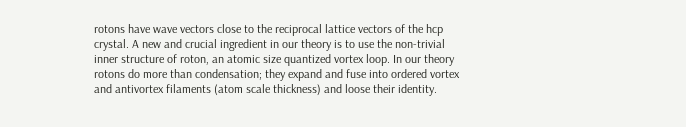rotons have wave vectors close to the reciprocal lattice vectors of the hcp   crystal. A new and crucial ingredient in our theory is to use the non-trivial inner structure of roton, an atomic size quantized vortex loop. In our theory rotons do more than condensation; they expand and fuse into ordered vortex and antivortex filaments (atom scale thickness) and loose their identity.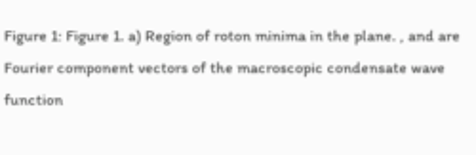Figure 1: Figure 1. a) Region of roton minima in the plane. , and are Fourier component vectors of the macroscopic condensate wave function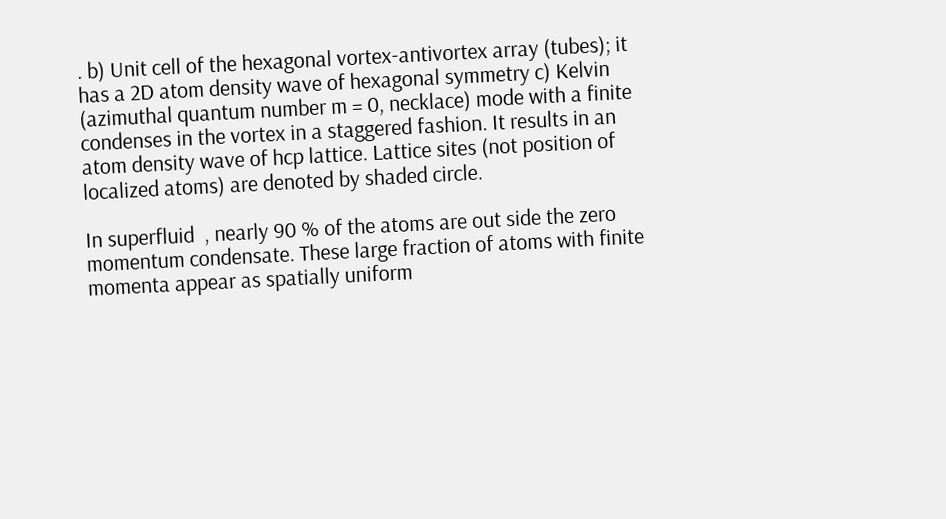. b) Unit cell of the hexagonal vortex-antivortex array (tubes); it has a 2D atom density wave of hexagonal symmetry c) Kelvin (azimuthal quantum number m = 0, necklace) mode with a finite condenses in the vortex in a staggered fashion. It results in an atom density wave of hcp lattice. Lattice sites (not position of localized atoms) are denoted by shaded circle.

In superfluid  , nearly 90 % of the atoms are out side the zero momentum condensate. These large fraction of atoms with finite momenta appear as spatially uniform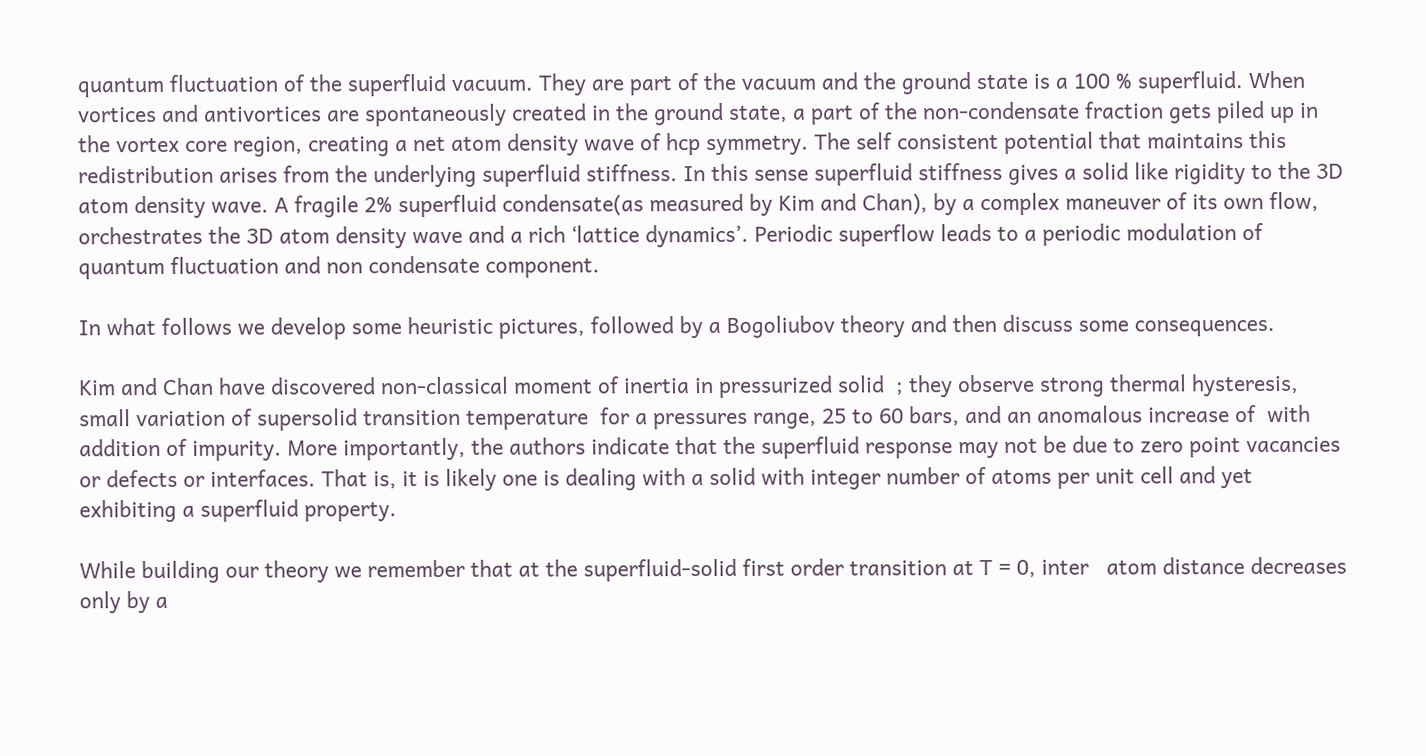quantum fluctuation of the superfluid vacuum. They are part of the vacuum and the ground state is a 100 % superfluid. When vortices and antivortices are spontaneously created in the ground state, a part of the non-condensate fraction gets piled up in the vortex core region, creating a net atom density wave of hcp symmetry. The self consistent potential that maintains this redistribution arises from the underlying superfluid stiffness. In this sense superfluid stiffness gives a solid like rigidity to the 3D atom density wave. A fragile 2% superfluid condensate(as measured by Kim and Chan), by a complex maneuver of its own flow, orchestrates the 3D atom density wave and a rich ‘lattice dynamics’. Periodic superflow leads to a periodic modulation of quantum fluctuation and non condensate component.

In what follows we develop some heuristic pictures, followed by a Bogoliubov theory and then discuss some consequences.

Kim and Chan have discovered non-classical moment of inertia in pressurized solid  ; they observe strong thermal hysteresis, small variation of supersolid transition temperature  for a pressures range, 25 to 60 bars, and an anomalous increase of  with addition of impurity. More importantly, the authors indicate that the superfluid response may not be due to zero point vacancies or defects or interfaces. That is, it is likely one is dealing with a solid with integer number of atoms per unit cell and yet exhibiting a superfluid property.

While building our theory we remember that at the superfluid-solid first order transition at T = 0, inter   atom distance decreases only by a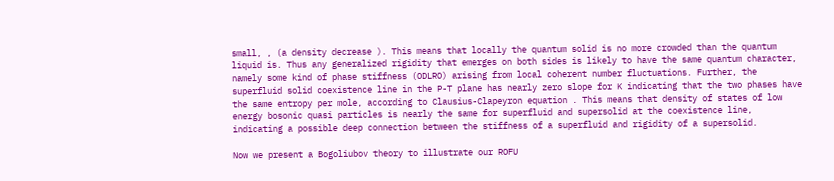small, , (a density decrease ). This means that locally the quantum solid is no more crowded than the quantum liquid is. Thus any generalized rigidity that emerges on both sides is likely to have the same quantum character, namely some kind of phase stiffness (ODLRO) arising from local coherent number fluctuations. Further, the superfluid solid coexistence line in the P-T plane has nearly zero slope for K indicating that the two phases have the same entropy per mole, according to Clausius-Clapeyron equation . This means that density of states of low energy bosonic quasi particles is nearly the same for superfluid and supersolid at the coexistence line, indicating a possible deep connection between the stiffness of a superfluid and rigidity of a supersolid.

Now we present a Bogoliubov theory to illustrate our ROFU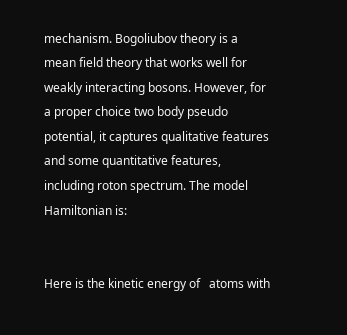mechanism. Bogoliubov theory is a mean field theory that works well for weakly interacting bosons. However, for a proper choice two body pseudo potential, it captures qualitative features and some quantitative features, including roton spectrum. The model Hamiltonian is:


Here is the kinetic energy of   atoms with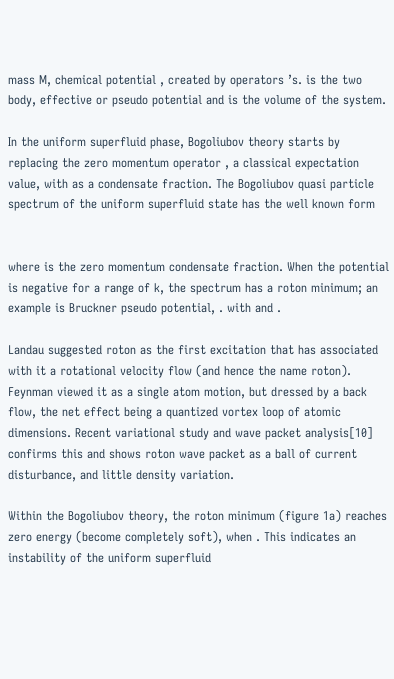mass M, chemical potential , created by operators ’s. is the two body, effective or pseudo potential and is the volume of the system.

In the uniform superfluid phase, Bogoliubov theory starts by replacing the zero momentum operator , a classical expectation value, with as a condensate fraction. The Bogoliubov quasi particle spectrum of the uniform superfluid state has the well known form


where is the zero momentum condensate fraction. When the potential is negative for a range of k, the spectrum has a roton minimum; an example is Bruckner pseudo potential, . with and .

Landau suggested roton as the first excitation that has associated with it a rotational velocity flow (and hence the name roton). Feynman viewed it as a single atom motion, but dressed by a back flow, the net effect being a quantized vortex loop of atomic dimensions. Recent variational study and wave packet analysis[10] confirms this and shows roton wave packet as a ball of current disturbance, and little density variation.

Within the Bogoliubov theory, the roton minimum (figure 1a) reaches zero energy (become completely soft), when . This indicates an instability of the uniform superfluid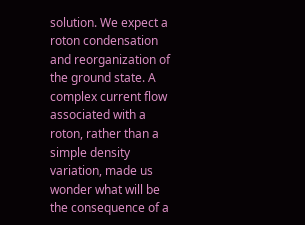solution. We expect a roton condensation and reorganization of the ground state. A complex current flow associated with a roton, rather than a simple density variation, made us wonder what will be the consequence of a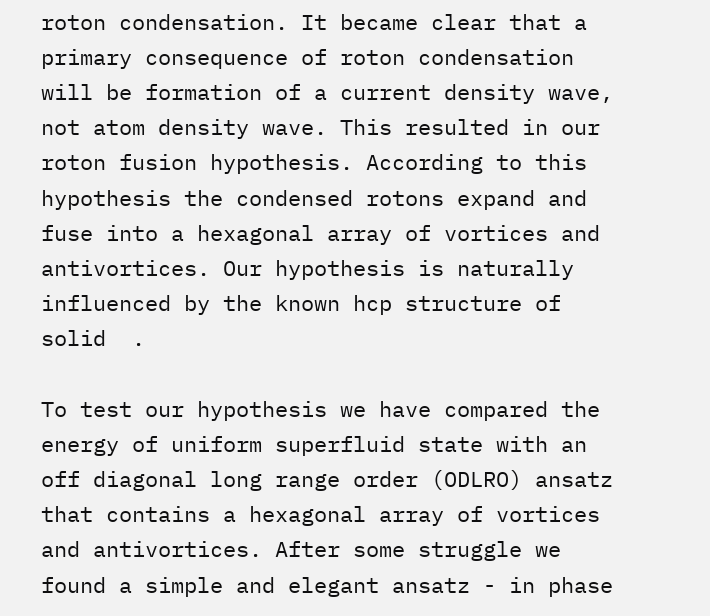roton condensation. It became clear that a primary consequence of roton condensation will be formation of a current density wave, not atom density wave. This resulted in our roton fusion hypothesis. According to this hypothesis the condensed rotons expand and fuse into a hexagonal array of vortices and antivortices. Our hypothesis is naturally influenced by the known hcp structure of solid  .

To test our hypothesis we have compared the energy of uniform superfluid state with an off diagonal long range order (ODLRO) ansatz that contains a hexagonal array of vortices and antivortices. After some struggle we found a simple and elegant ansatz - in phase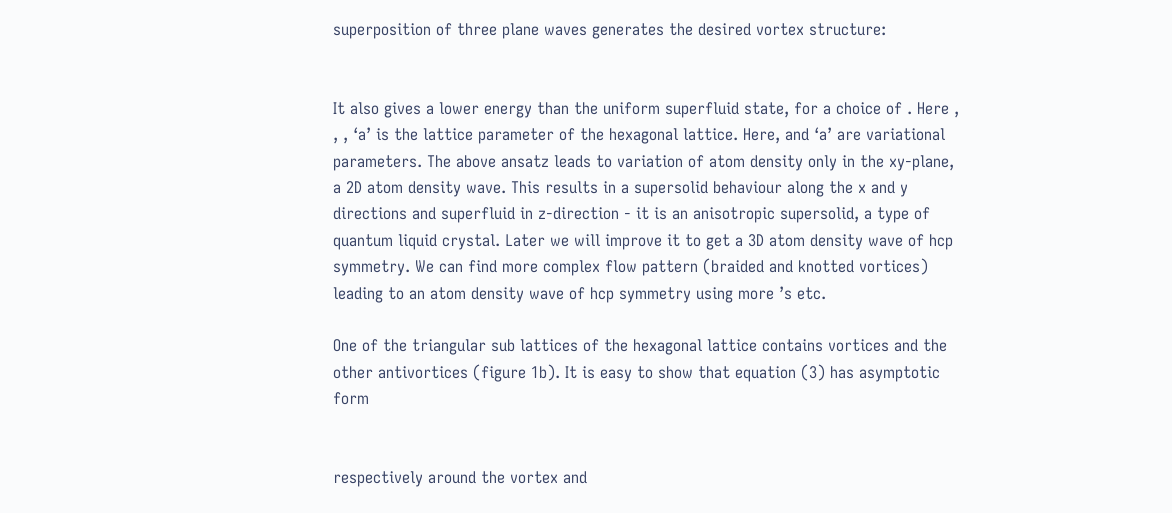superposition of three plane waves generates the desired vortex structure:


It also gives a lower energy than the uniform superfluid state, for a choice of . Here , , , ‘a’ is the lattice parameter of the hexagonal lattice. Here, and ‘a’ are variational parameters. The above ansatz leads to variation of atom density only in the xy-plane, a 2D atom density wave. This results in a supersolid behaviour along the x and y directions and superfluid in z-direction - it is an anisotropic supersolid, a type of quantum liquid crystal. Later we will improve it to get a 3D atom density wave of hcp symmetry. We can find more complex flow pattern (braided and knotted vortices) leading to an atom density wave of hcp symmetry using more ’s etc.

One of the triangular sub lattices of the hexagonal lattice contains vortices and the other antivortices (figure 1b). It is easy to show that equation (3) has asymptotic form


respectively around the vortex and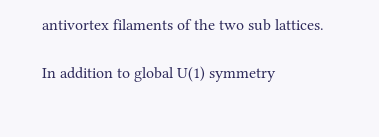antivortex filaments of the two sub lattices.

In addition to global U(1) symmetry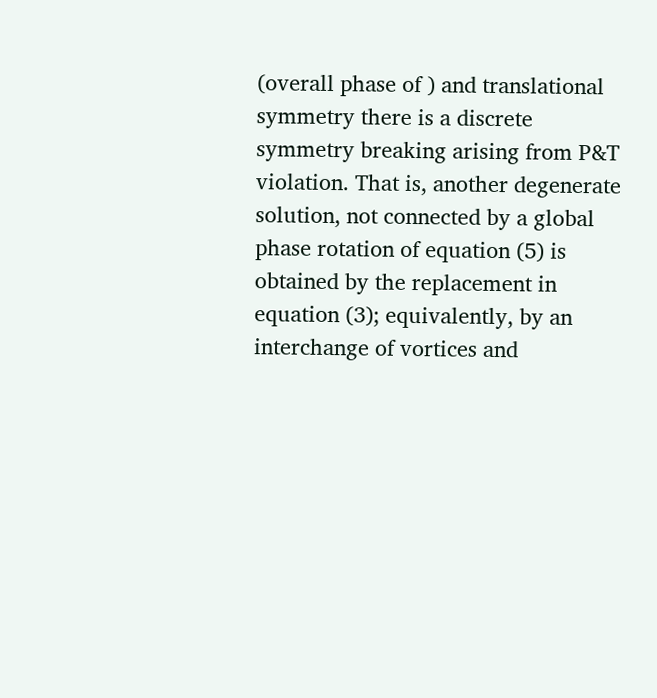(overall phase of ) and translational symmetry there is a discrete symmetry breaking arising from P&T violation. That is, another degenerate solution, not connected by a global phase rotation of equation (5) is obtained by the replacement in equation (3); equivalently, by an interchange of vortices and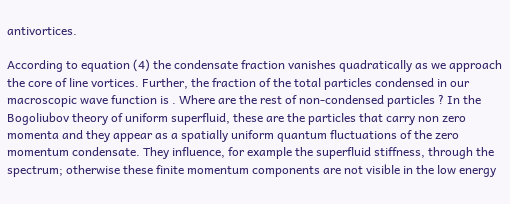antivortices.

According to equation (4) the condensate fraction vanishes quadratically as we approach the core of line vortices. Further, the fraction of the total particles condensed in our macroscopic wave function is . Where are the rest of non-condensed particles ? In the Bogoliubov theory of uniform superfluid, these are the particles that carry non zero momenta and they appear as a spatially uniform quantum fluctuations of the zero momentum condensate. They influence, for example the superfluid stiffness, through the spectrum; otherwise these finite momentum components are not visible in the low energy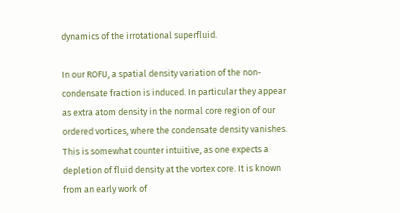dynamics of the irrotational superfluid.

In our ROFU, a spatial density variation of the non-condensate fraction is induced. In particular they appear as extra atom density in the normal core region of our ordered vortices, where the condensate density vanishes. This is somewhat counter intuitive, as one expects a depletion of fluid density at the vortex core. It is known from an early work of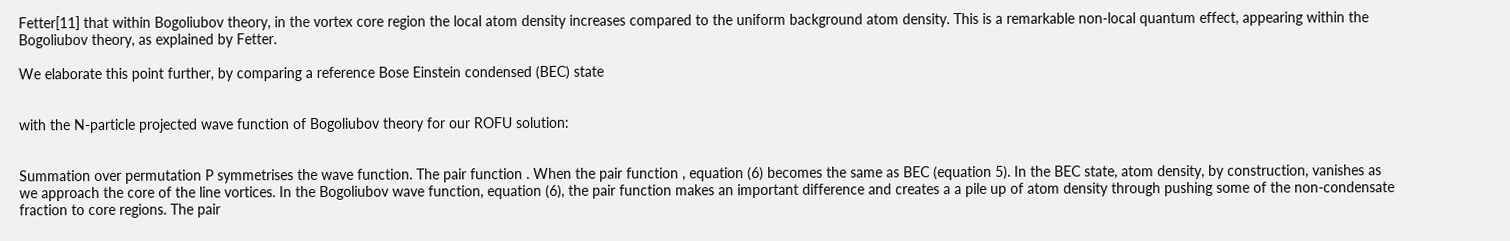Fetter[11] that within Bogoliubov theory, in the vortex core region the local atom density increases compared to the uniform background atom density. This is a remarkable non-local quantum effect, appearing within the Bogoliubov theory, as explained by Fetter.

We elaborate this point further, by comparing a reference Bose Einstein condensed (BEC) state


with the N-particle projected wave function of Bogoliubov theory for our ROFU solution:


Summation over permutation P symmetrises the wave function. The pair function . When the pair function , equation (6) becomes the same as BEC (equation 5). In the BEC state, atom density, by construction, vanishes as we approach the core of the line vortices. In the Bogoliubov wave function, equation (6), the pair function makes an important difference and creates a a pile up of atom density through pushing some of the non-condensate fraction to core regions. The pair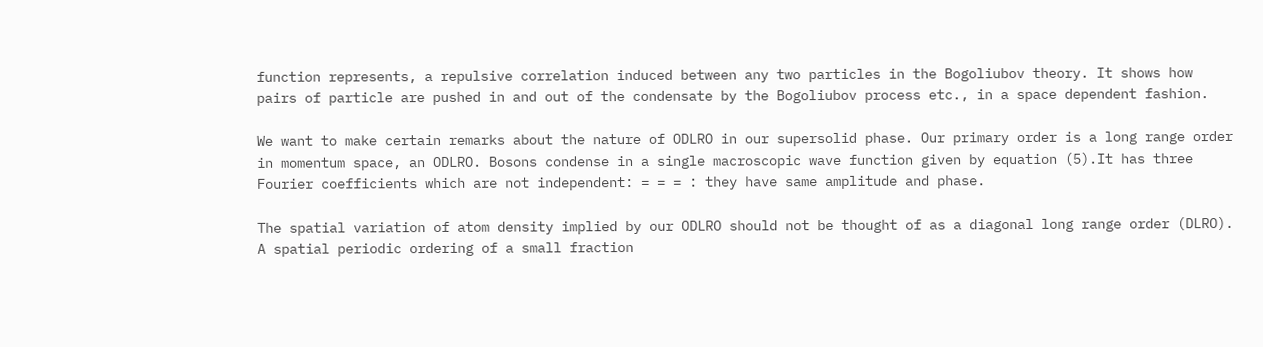function represents, a repulsive correlation induced between any two particles in the Bogoliubov theory. It shows how pairs of particle are pushed in and out of the condensate by the Bogoliubov process etc., in a space dependent fashion.

We want to make certain remarks about the nature of ODLRO in our supersolid phase. Our primary order is a long range order in momentum space, an ODLRO. Bosons condense in a single macroscopic wave function given by equation (5).It has three Fourier coefficients which are not independent: = = = : they have same amplitude and phase.

The spatial variation of atom density implied by our ODLRO should not be thought of as a diagonal long range order (DLRO). A spatial periodic ordering of a small fraction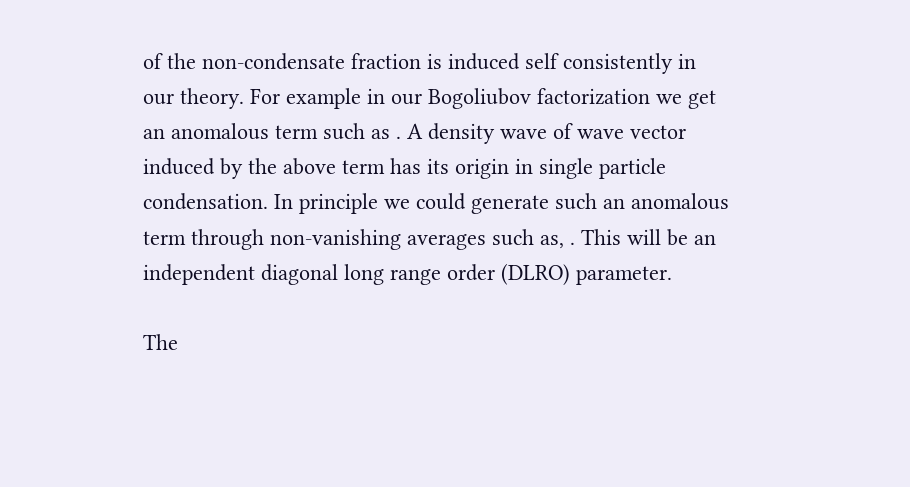of the non-condensate fraction is induced self consistently in our theory. For example in our Bogoliubov factorization we get an anomalous term such as . A density wave of wave vector induced by the above term has its origin in single particle condensation. In principle we could generate such an anomalous term through non-vanishing averages such as, . This will be an independent diagonal long range order (DLRO) parameter.

The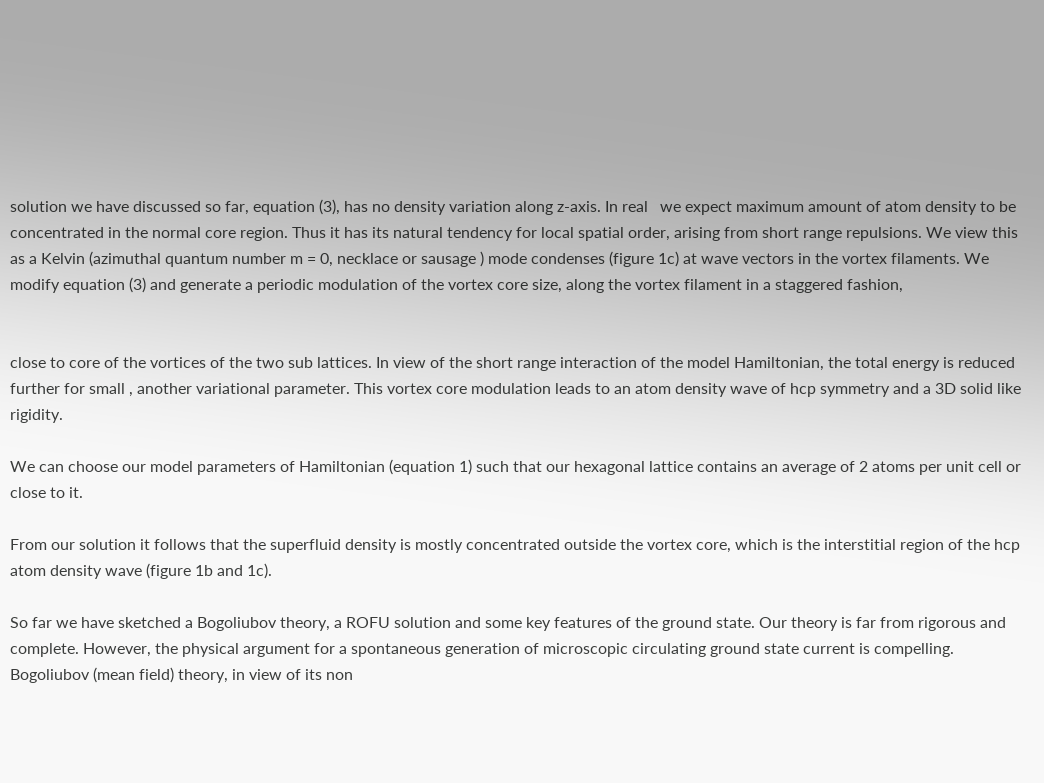solution we have discussed so far, equation (3), has no density variation along z-axis. In real   we expect maximum amount of atom density to be concentrated in the normal core region. Thus it has its natural tendency for local spatial order, arising from short range repulsions. We view this as a Kelvin (azimuthal quantum number m = 0, necklace or sausage ) mode condenses (figure 1c) at wave vectors in the vortex filaments. We modify equation (3) and generate a periodic modulation of the vortex core size, along the vortex filament in a staggered fashion,


close to core of the vortices of the two sub lattices. In view of the short range interaction of the model Hamiltonian, the total energy is reduced further for small , another variational parameter. This vortex core modulation leads to an atom density wave of hcp symmetry and a 3D solid like rigidity.

We can choose our model parameters of Hamiltonian (equation 1) such that our hexagonal lattice contains an average of 2 atoms per unit cell or close to it.

From our solution it follows that the superfluid density is mostly concentrated outside the vortex core, which is the interstitial region of the hcp atom density wave (figure 1b and 1c).

So far we have sketched a Bogoliubov theory, a ROFU solution and some key features of the ground state. Our theory is far from rigorous and complete. However, the physical argument for a spontaneous generation of microscopic circulating ground state current is compelling. Bogoliubov (mean field) theory, in view of its non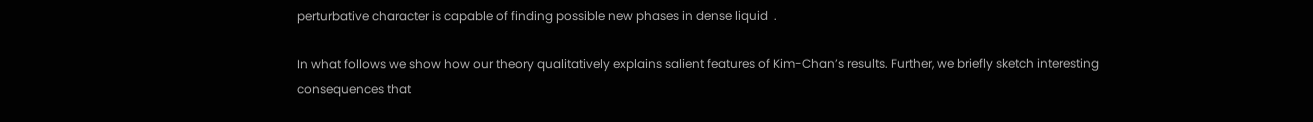perturbative character is capable of finding possible new phases in dense liquid  .

In what follows we show how our theory qualitatively explains salient features of Kim-Chan’s results. Further, we briefly sketch interesting consequences that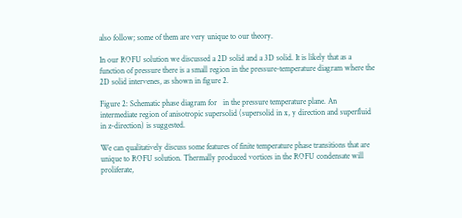also follow; some of them are very unique to our theory.

In our ROFU solution we discussed a 2D solid and a 3D solid. It is likely that as a function of pressure there is a small region in the pressure-temperature diagram where the 2D solid intervenes, as shown in figure 2.

Figure 2: Schematic phase diagram for   in the pressure temperature plane. An intermediate region of anisotropic supersolid (supersolid in x, y direction and superfluid in z-direction) is suggested.

We can qualitatively discuss some features of finite temperature phase transitions that are unique to ROFU solution. Thermally produced vortices in the ROFU condensate will proliferate,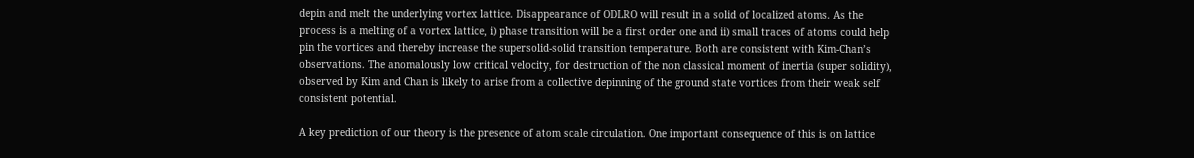depin and melt the underlying vortex lattice. Disappearance of ODLRO will result in a solid of localized atoms. As the process is a melting of a vortex lattice, i) phase transition will be a first order one and ii) small traces of atoms could help pin the vortices and thereby increase the supersolid-solid transition temperature. Both are consistent with Kim-Chan’s observations. The anomalously low critical velocity, for destruction of the non classical moment of inertia (super solidity), observed by Kim and Chan is likely to arise from a collective depinning of the ground state vortices from their weak self consistent potential.

A key prediction of our theory is the presence of atom scale circulation. One important consequence of this is on lattice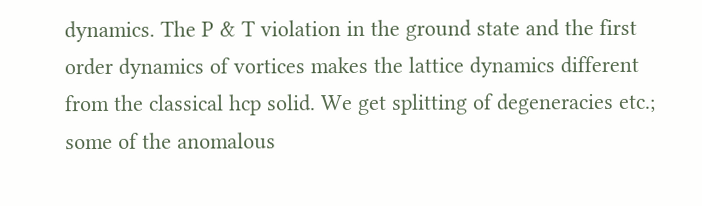dynamics. The P & T violation in the ground state and the first order dynamics of vortices makes the lattice dynamics different from the classical hcp solid. We get splitting of degeneracies etc.; some of the anomalous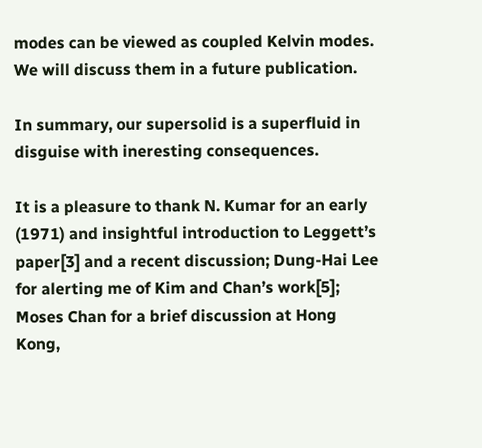modes can be viewed as coupled Kelvin modes. We will discuss them in a future publication.

In summary, our supersolid is a superfluid in disguise with ineresting consequences.

It is a pleasure to thank N. Kumar for an early (1971) and insightful introduction to Leggett’s paper[3] and a recent discussion; Dung-Hai Lee for alerting me of Kim and Chan’s work[5]; Moses Chan for a brief discussion at Hong Kong,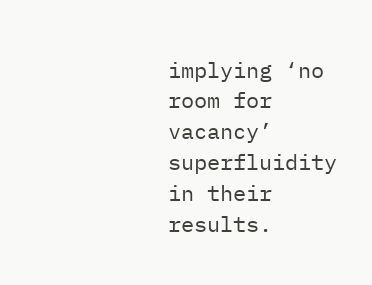implying ‘no room for vacancy’ superfluidity in their results.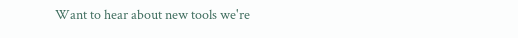Want to hear about new tools we're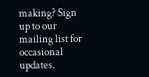making? Sign up to our mailing list for occasional updates.